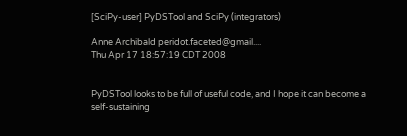[SciPy-user] PyDSTool and SciPy (integrators)

Anne Archibald peridot.faceted@gmail....
Thu Apr 17 18:57:19 CDT 2008


PyDSTool looks to be full of useful code, and I hope it can become a
self-sustaining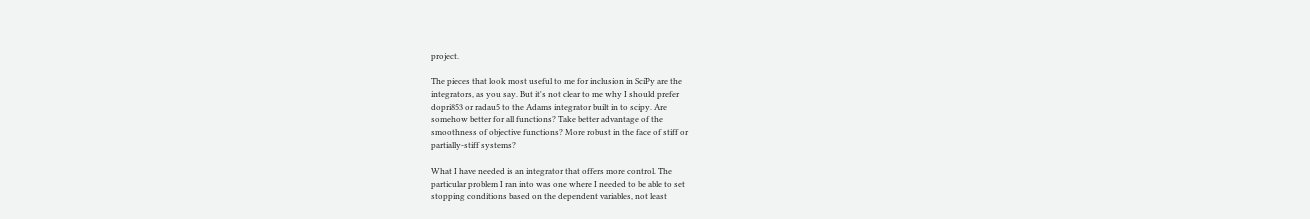project.

The pieces that look most useful to me for inclusion in SciPy are the
integrators, as you say. But it's not clear to me why I should prefer
dopri853 or radau5 to the Adams integrator built in to scipy. Are
somehow better for all functions? Take better advantage of the
smoothness of objective functions? More robust in the face of stiff or
partially-stiff systems?

What I have needed is an integrator that offers more control. The
particular problem I ran into was one where I needed to be able to set
stopping conditions based on the dependent variables, not least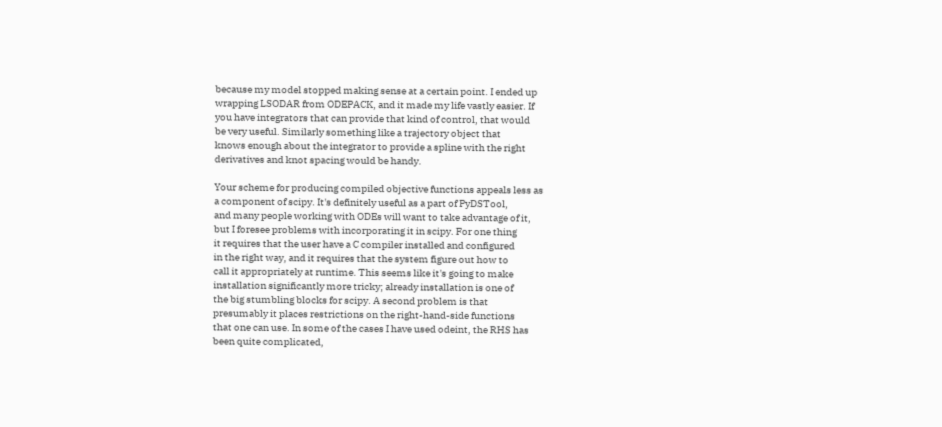because my model stopped making sense at a certain point. I ended up
wrapping LSODAR from ODEPACK, and it made my life vastly easier. If
you have integrators that can provide that kind of control, that would
be very useful. Similarly something like a trajectory object that
knows enough about the integrator to provide a spline with the right
derivatives and knot spacing would be handy.

Your scheme for producing compiled objective functions appeals less as
a component of scipy. It's definitely useful as a part of PyDSTool,
and many people working with ODEs will want to take advantage of it,
but I foresee problems with incorporating it in scipy. For one thing
it requires that the user have a C compiler installed and configured
in the right way, and it requires that the system figure out how to
call it appropriately at runtime. This seems like it's going to make
installation significantly more tricky; already installation is one of
the big stumbling blocks for scipy. A second problem is that
presumably it places restrictions on the right-hand-side functions
that one can use. In some of the cases I have used odeint, the RHS has
been quite complicated,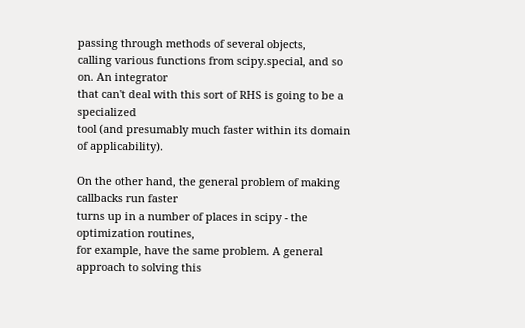passing through methods of several objects,
calling various functions from scipy.special, and so on. An integrator
that can't deal with this sort of RHS is going to be a specialized
tool (and presumably much faster within its domain of applicability).

On the other hand, the general problem of making callbacks run faster
turns up in a number of places in scipy - the optimization routines,
for example, have the same problem. A general approach to solving this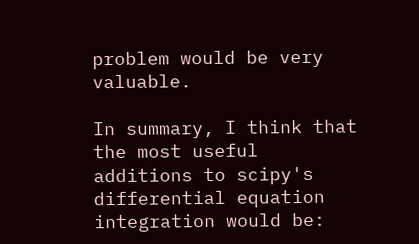problem would be very valuable.

In summary, I think that the most useful additions to scipy's
differential equation integration would be: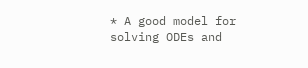* A good model for solving ODEs and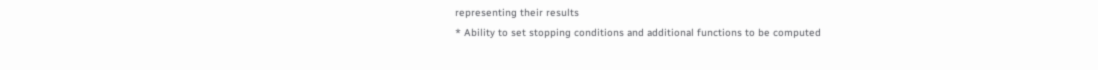representing their results
* Ability to set stopping conditions and additional functions to be computed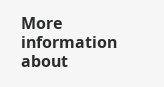More information about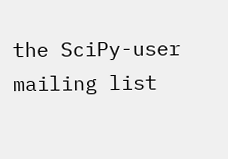the SciPy-user mailing list